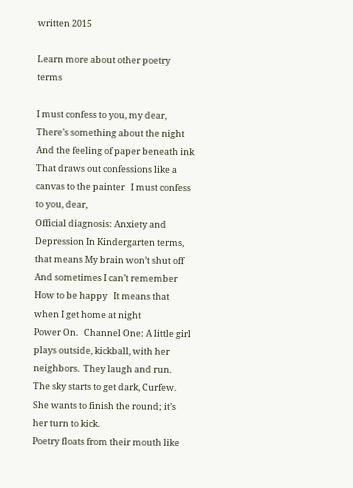written 2015

Learn more about other poetry terms

I must confess to you, my dear, There’s something about the night And the feeling of paper beneath ink That draws out confessions like a canvas to the painter   I must confess to you, dear,
Official diagnosis: Anxiety and Depression In Kindergarten terms, that means My brain won’t shut off And sometimes I can’t remember How to be happy   It means that when I get home at night
Power On.   Channel One: A little girl plays outside, kickball, with her neighbors.  They laugh and run.  The sky starts to get dark, Curfew.  She wants to finish the round; it’s her turn to kick.
Poetry floats from their mouth like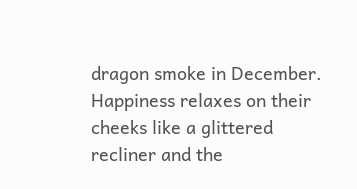dragon smoke in December. Happiness relaxes on their cheeks like a glittered recliner and the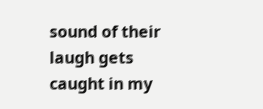sound of their laugh gets caught in my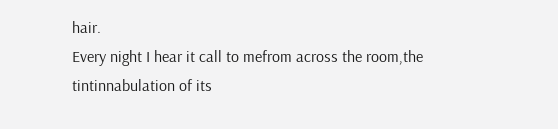hair.
Every night I hear it call to mefrom across the room,the tintinnabulation of its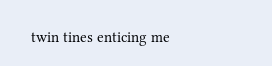twin tines enticing me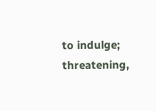to indulge; threatening,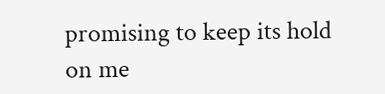promising to keep its hold on me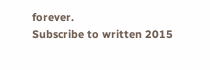forever.
Subscribe to written 2015